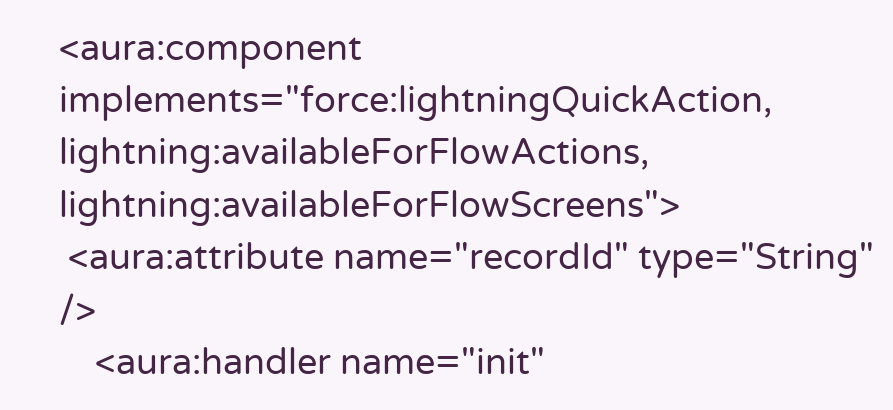<aura:component implements="force:lightningQuickAction, lightning:availableForFlowActions, lightning:availableForFlowScreens">
 <aura:attribute name="recordId" type="String" />
    <aura:handler name="init"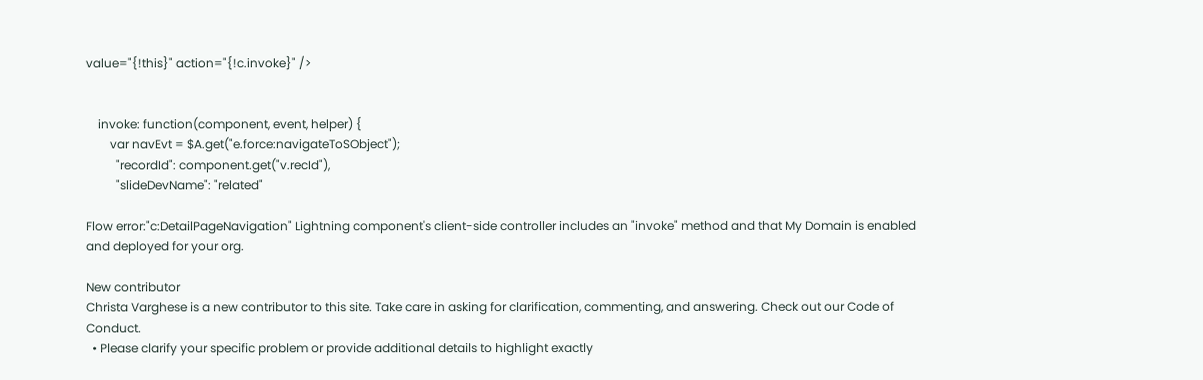value="{!this}" action="{!c.invoke}" />


    invoke: function(component, event, helper) {
        var navEvt = $A.get("e.force:navigateToSObject");
          "recordId": component.get("v.recId"),
          "slideDevName": "related"

Flow error:"c:DetailPageNavigation" Lightning component's client-side controller includes an "invoke" method and that My Domain is enabled and deployed for your org.

New contributor
Christa Varghese is a new contributor to this site. Take care in asking for clarification, commenting, and answering. Check out our Code of Conduct.
  • Please clarify your specific problem or provide additional details to highlight exactly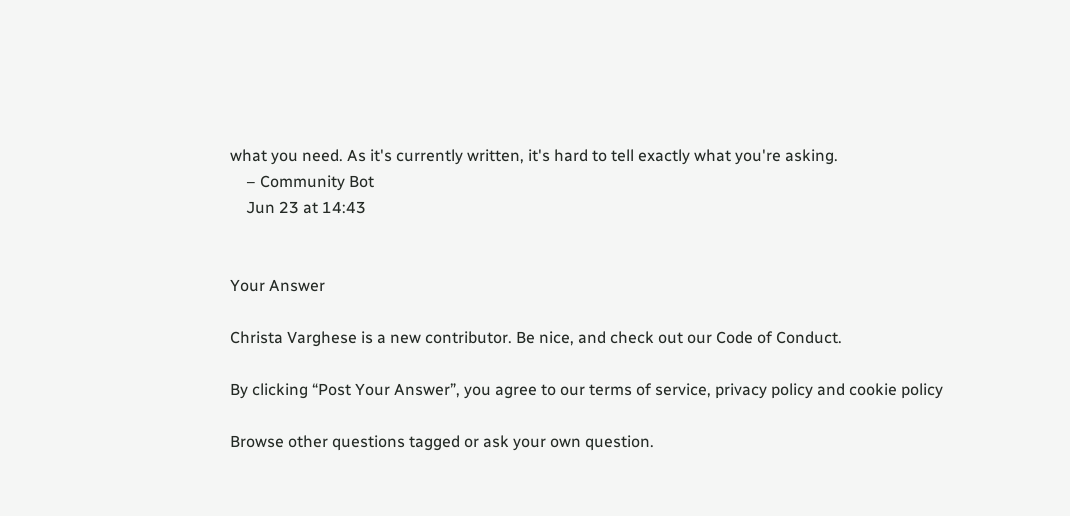what you need. As it's currently written, it's hard to tell exactly what you're asking.
    – Community Bot
    Jun 23 at 14:43


Your Answer

Christa Varghese is a new contributor. Be nice, and check out our Code of Conduct.

By clicking “Post Your Answer”, you agree to our terms of service, privacy policy and cookie policy

Browse other questions tagged or ask your own question.